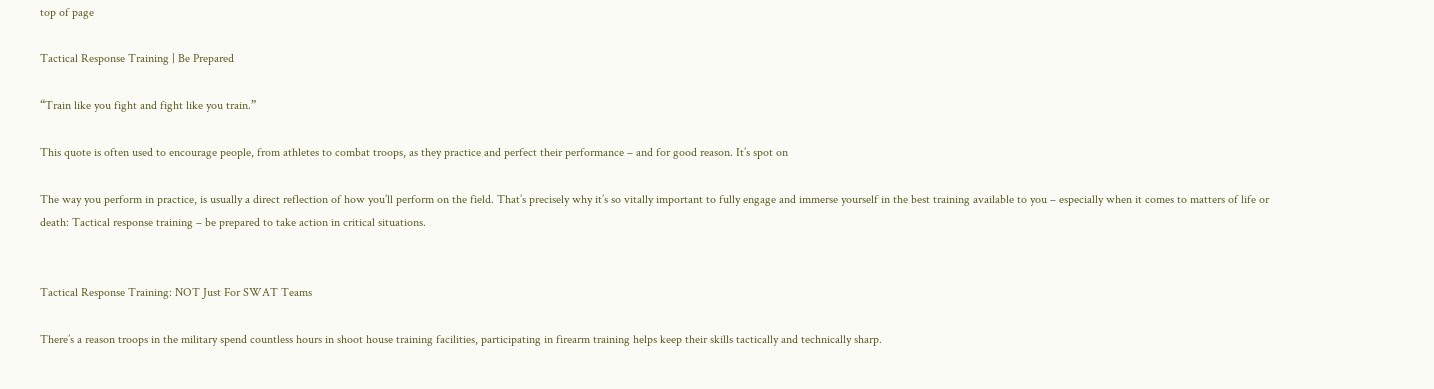top of page

Tactical Response Training | Be Prepared

“Train like you fight and fight like you train.”

This quote is often used to encourage people, from athletes to combat troops, as they practice and perfect their performance – and for good reason. It’s spot on

The way you perform in practice, is usually a direct reflection of how you’ll perform on the field. That’s precisely why it’s so vitally important to fully engage and immerse yourself in the best training available to you – especially when it comes to matters of life or death: Tactical response training – be prepared to take action in critical situations.


Tactical Response Training: NOT Just For SWAT Teams

There’s a reason troops in the military spend countless hours in shoot house training facilities, participating in firearm training helps keep their skills tactically and technically sharp.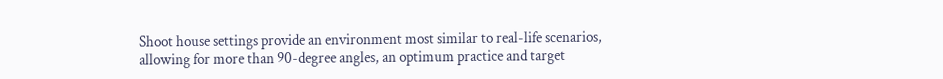Shoot house settings provide an environment most similar to real-life scenarios, allowing for more than 90-degree angles, an optimum practice and target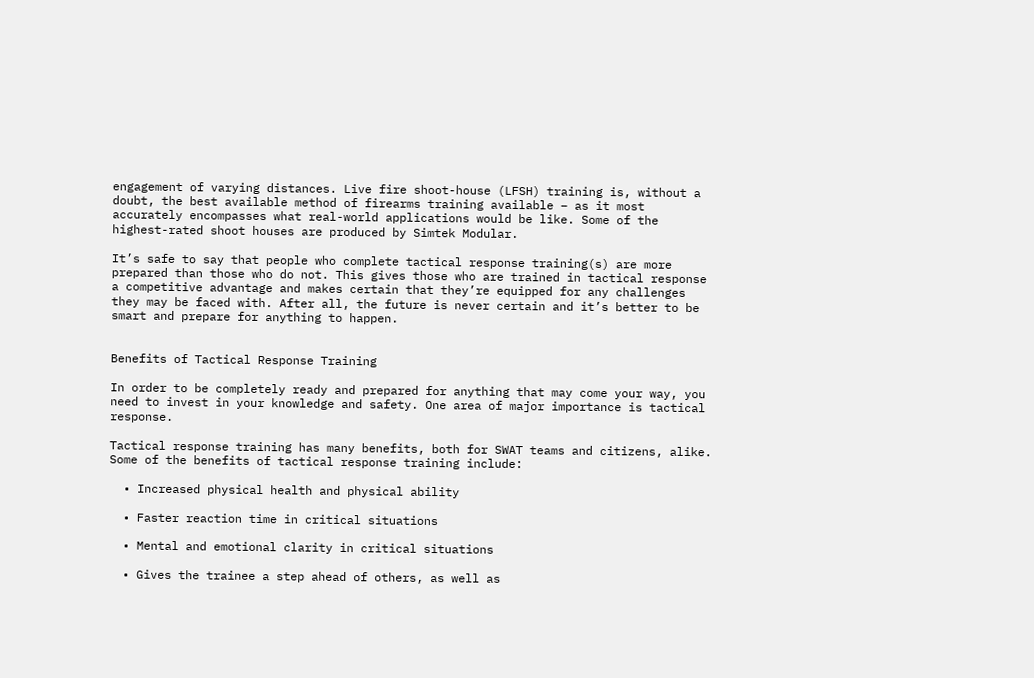engagement of varying distances. Live fire shoot-house (LFSH) training is, without a doubt, the best available method of firearms training available – as it most accurately encompasses what real-world applications would be like. Some of the highest-rated shoot houses are produced by Simtek Modular.

It’s safe to say that people who complete tactical response training(s) are more prepared than those who do not. This gives those who are trained in tactical response a competitive advantage and makes certain that they’re equipped for any challenges they may be faced with. After all, the future is never certain and it’s better to be smart and prepare for anything to happen.


Benefits of Tactical Response Training

In order to be completely ready and prepared for anything that may come your way, you need to invest in your knowledge and safety. One area of major importance is tactical response.

Tactical response training has many benefits, both for SWAT teams and citizens, alike. Some of the benefits of tactical response training include:

  • Increased physical health and physical ability

  • Faster reaction time in critical situations

  • Mental and emotional clarity in critical situations

  • Gives the trainee a step ahead of others, as well as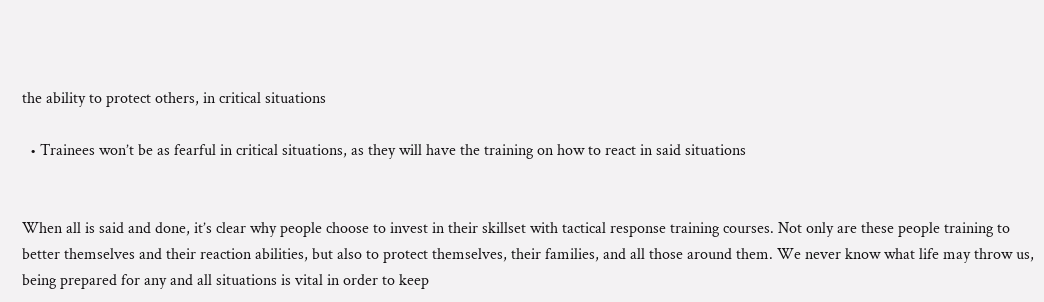the ability to protect others, in critical situations

  • Trainees won’t be as fearful in critical situations, as they will have the training on how to react in said situations


When all is said and done, it’s clear why people choose to invest in their skillset with tactical response training courses. Not only are these people training to better themselves and their reaction abilities, but also to protect themselves, their families, and all those around them. We never know what life may throw us, being prepared for any and all situations is vital in order to keep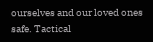ourselves and our loved ones safe. Tactical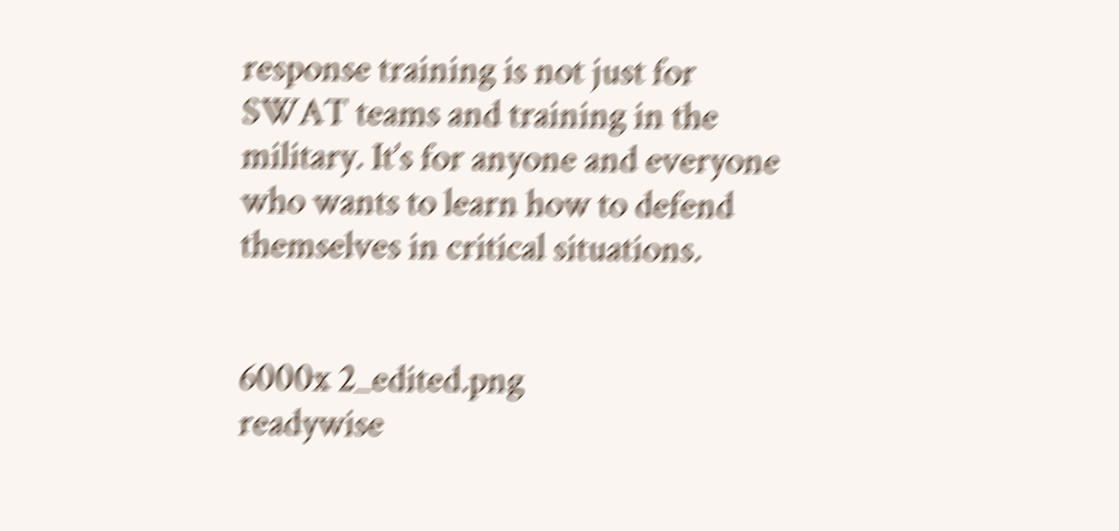response training is not just for SWAT teams and training in the military. It’s for anyone and everyone who wants to learn how to defend themselves in critical situations.


6000x 2_edited.png
readywise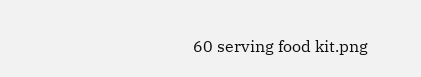60 serving food kit.png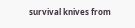survival knives from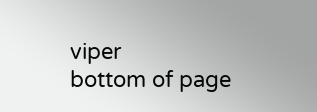viper
bottom of page